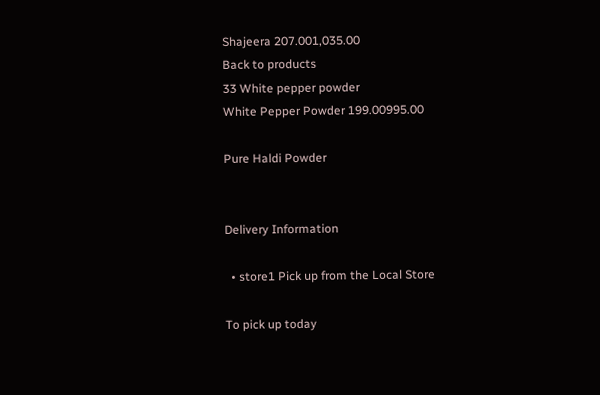Shajeera 207.001,035.00
Back to products
33 White pepper powder
White Pepper Powder 199.00995.00

Pure Haldi Powder


Delivery Information

  • store1 Pick up from the Local Store

To pick up today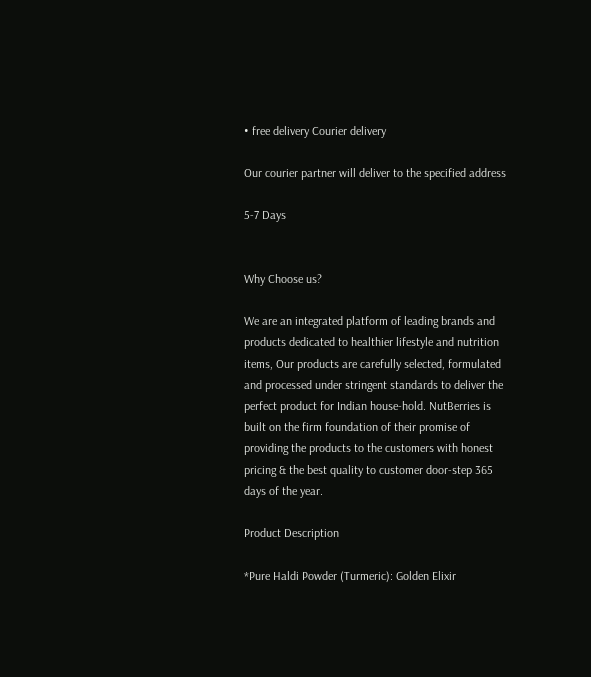• free delivery Courier delivery

Our courier partner will deliver to the specified address

5-7 Days


Why Choose us?

We are an integrated platform of leading brands and products dedicated to healthier lifestyle and nutrition items, Our products are carefully selected, formulated and processed under stringent standards to deliver the perfect product for Indian house-hold. NutBerries is built on the firm foundation of their promise of providing the products to the customers with honest pricing & the best quality to customer door-step 365 days of the year.

Product Description

*Pure Haldi Powder (Turmeric): Golden Elixir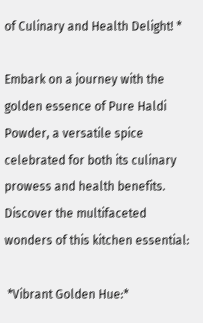of Culinary and Health Delight! *

Embark on a journey with the golden essence of Pure Haldi Powder, a versatile spice celebrated for both its culinary prowess and health benefits. Discover the multifaceted wonders of this kitchen essential:

 *Vibrant Golden Hue:*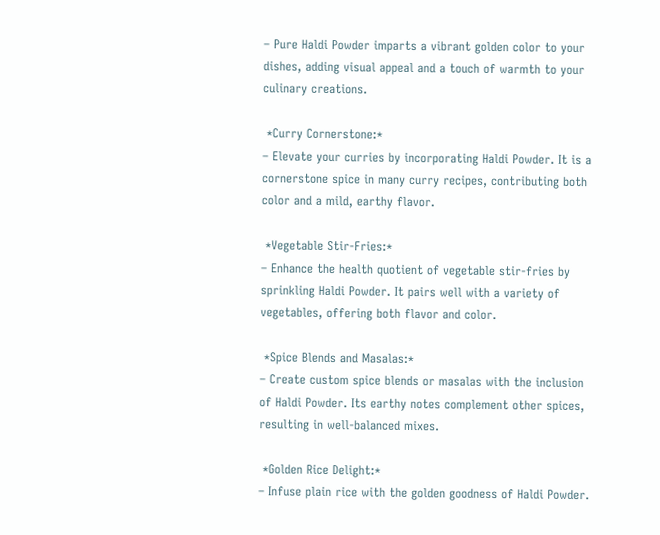– Pure Haldi Powder imparts a vibrant golden color to your dishes, adding visual appeal and a touch of warmth to your culinary creations.

 *Curry Cornerstone:*
– Elevate your curries by incorporating Haldi Powder. It is a cornerstone spice in many curry recipes, contributing both color and a mild, earthy flavor.

 *Vegetable Stir-Fries:*
– Enhance the health quotient of vegetable stir-fries by sprinkling Haldi Powder. It pairs well with a variety of vegetables, offering both flavor and color.

 *Spice Blends and Masalas:*
– Create custom spice blends or masalas with the inclusion of Haldi Powder. Its earthy notes complement other spices, resulting in well-balanced mixes.

 *Golden Rice Delight:*
– Infuse plain rice with the golden goodness of Haldi Powder.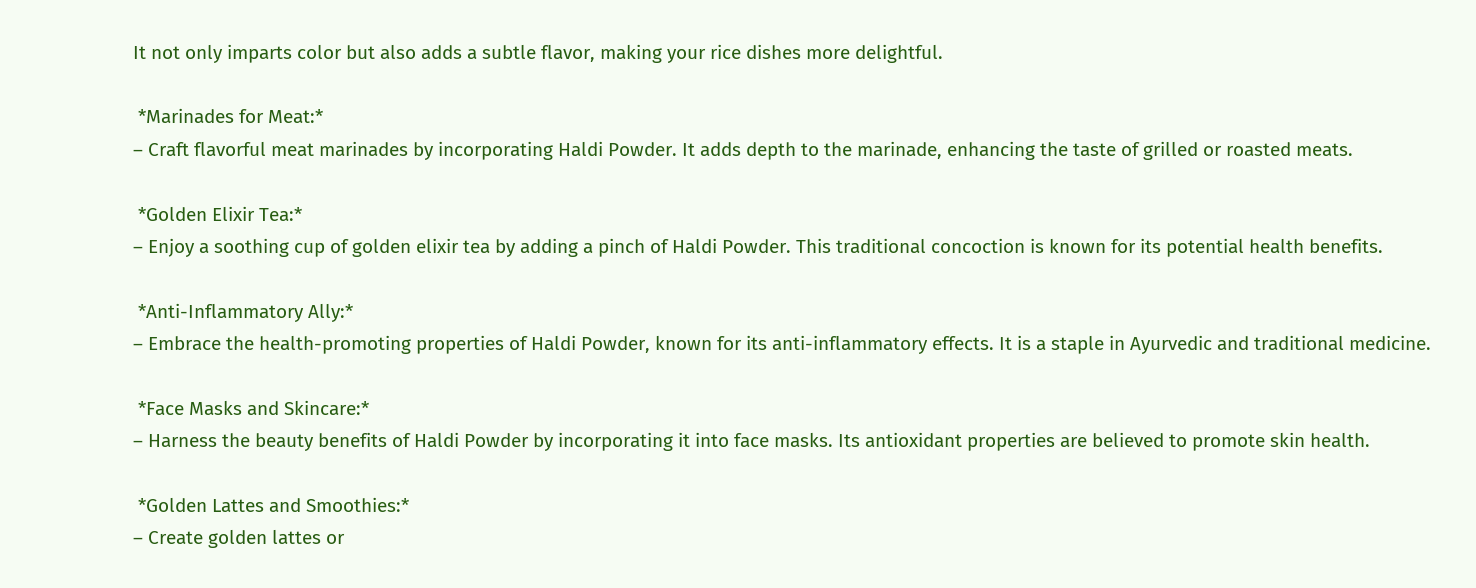It not only imparts color but also adds a subtle flavor, making your rice dishes more delightful.

 *Marinades for Meat:*
– Craft flavorful meat marinades by incorporating Haldi Powder. It adds depth to the marinade, enhancing the taste of grilled or roasted meats.

 *Golden Elixir Tea:*
– Enjoy a soothing cup of golden elixir tea by adding a pinch of Haldi Powder. This traditional concoction is known for its potential health benefits.

 *Anti-Inflammatory Ally:*
– Embrace the health-promoting properties of Haldi Powder, known for its anti-inflammatory effects. It is a staple in Ayurvedic and traditional medicine.

 *Face Masks and Skincare:*
– Harness the beauty benefits of Haldi Powder by incorporating it into face masks. Its antioxidant properties are believed to promote skin health.

 *Golden Lattes and Smoothies:*
– Create golden lattes or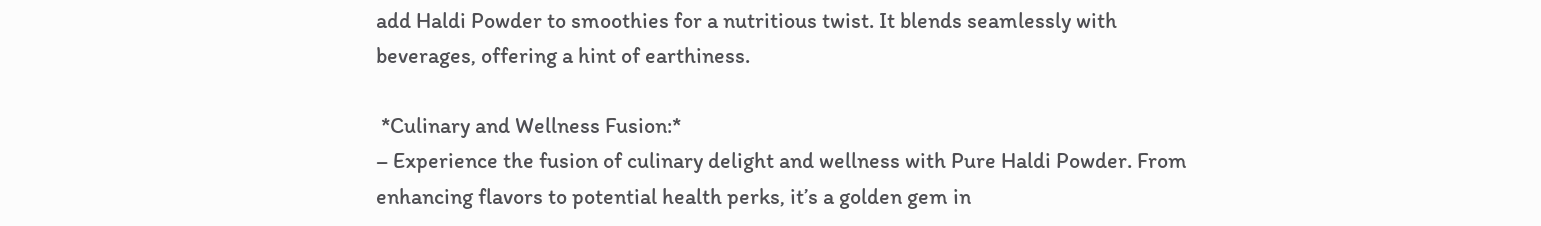add Haldi Powder to smoothies for a nutritious twist. It blends seamlessly with beverages, offering a hint of earthiness.

 *Culinary and Wellness Fusion:*
– Experience the fusion of culinary delight and wellness with Pure Haldi Powder. From enhancing flavors to potential health perks, it’s a golden gem in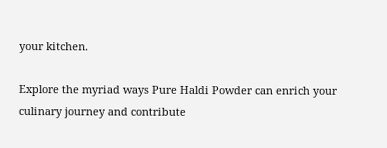your kitchen.

Explore the myriad ways Pure Haldi Powder can enrich your culinary journey and contribute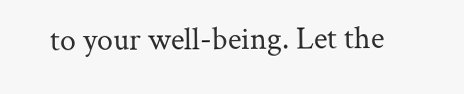to your well-being. Let the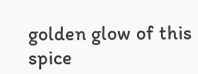golden glow of this spice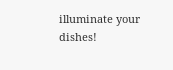illuminate your dishes!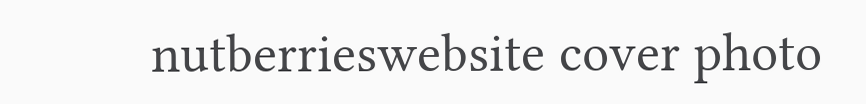nutberrieswebsite cover photo